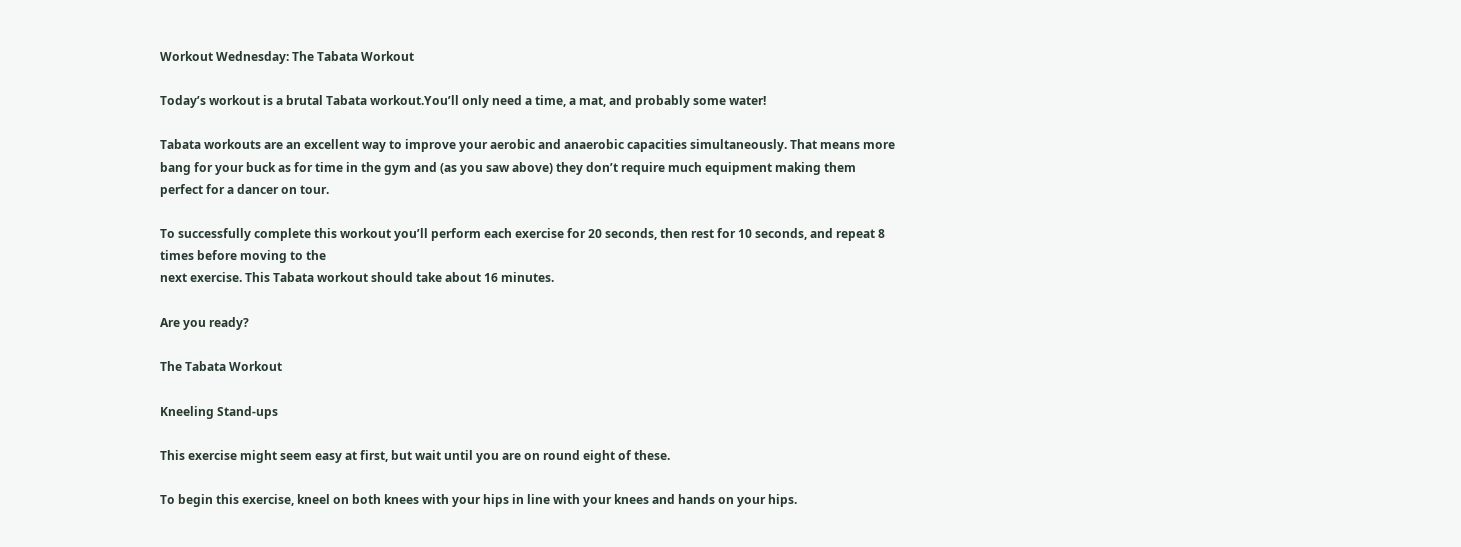Workout Wednesday: The Tabata Workout

Today’s workout is a brutal Tabata workout.You’ll only need a time, a mat, and probably some water!

Tabata workouts are an excellent way to improve your aerobic and anaerobic capacities simultaneously. That means more bang for your buck as for time in the gym and (as you saw above) they don’t require much equipment making them perfect for a dancer on tour.

To successfully complete this workout you’ll perform each exercise for 20 seconds, then rest for 10 seconds, and repeat 8 times before moving to the
next exercise. This Tabata workout should take about 16 minutes.

Are you ready?

The Tabata Workout

Kneeling Stand-ups

This exercise might seem easy at first, but wait until you are on round eight of these.

To begin this exercise, kneel on both knees with your hips in line with your knees and hands on your hips.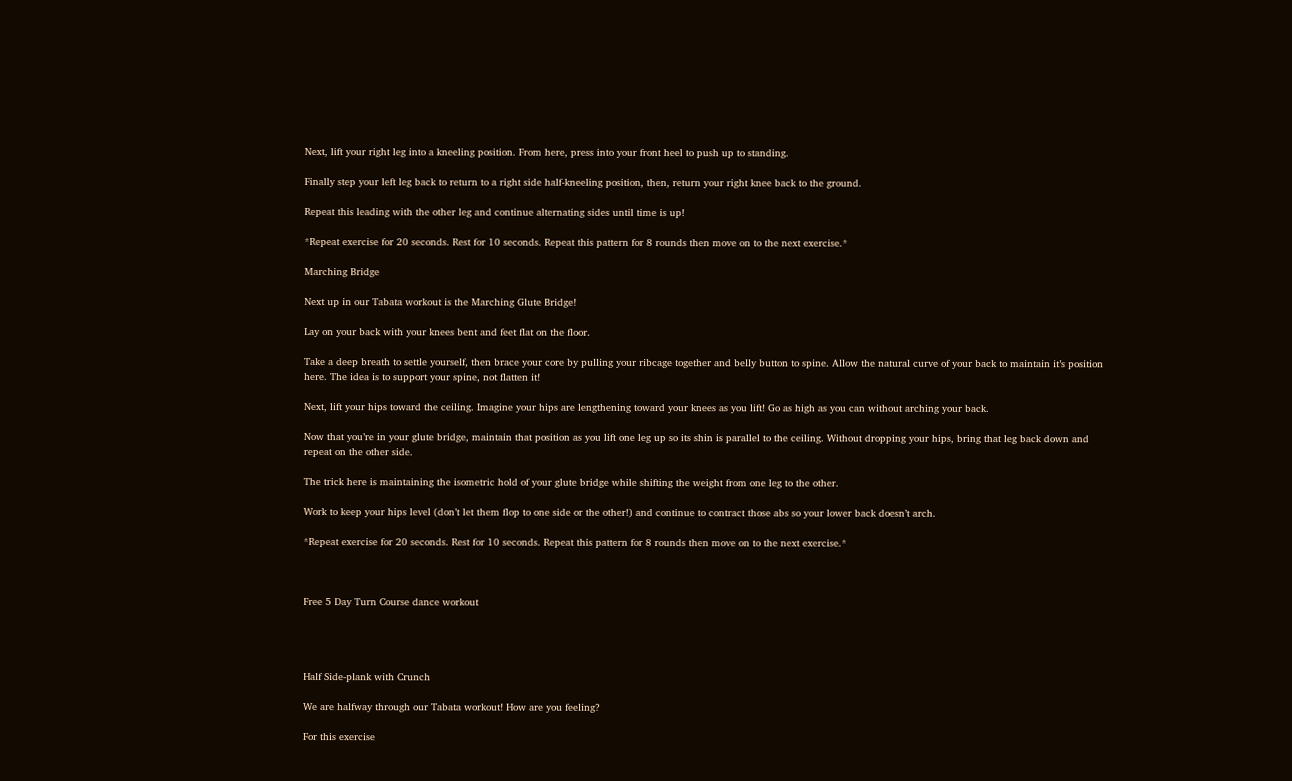Next, lift your right leg into a kneeling position. From here, press into your front heel to push up to standing.

Finally step your left leg back to return to a right side half-kneeling position, then, return your right knee back to the ground.

Repeat this leading with the other leg and continue alternating sides until time is up!

*Repeat exercise for 20 seconds. Rest for 10 seconds. Repeat this pattern for 8 rounds then move on to the next exercise.*

Marching Bridge

Next up in our Tabata workout is the Marching Glute Bridge!

Lay on your back with your knees bent and feet flat on the floor.

Take a deep breath to settle yourself, then brace your core by pulling your ribcage together and belly button to spine. Allow the natural curve of your back to maintain it’s position here. The idea is to support your spine, not flatten it!

Next, lift your hips toward the ceiling. Imagine your hips are lengthening toward your knees as you lift! Go as high as you can without arching your back.

Now that you’re in your glute bridge, maintain that position as you lift one leg up so its shin is parallel to the ceiling. Without dropping your hips, bring that leg back down and repeat on the other side.

The trick here is maintaining the isometric hold of your glute bridge while shifting the weight from one leg to the other.

Work to keep your hips level (don’t let them flop to one side or the other!) and continue to contract those abs so your lower back doesn’t arch.

*Repeat exercise for 20 seconds. Rest for 10 seconds. Repeat this pattern for 8 rounds then move on to the next exercise.*



Free 5 Day Turn Course dance workout




Half Side-plank with Crunch

We are halfway through our Tabata workout! How are you feeling?

For this exercise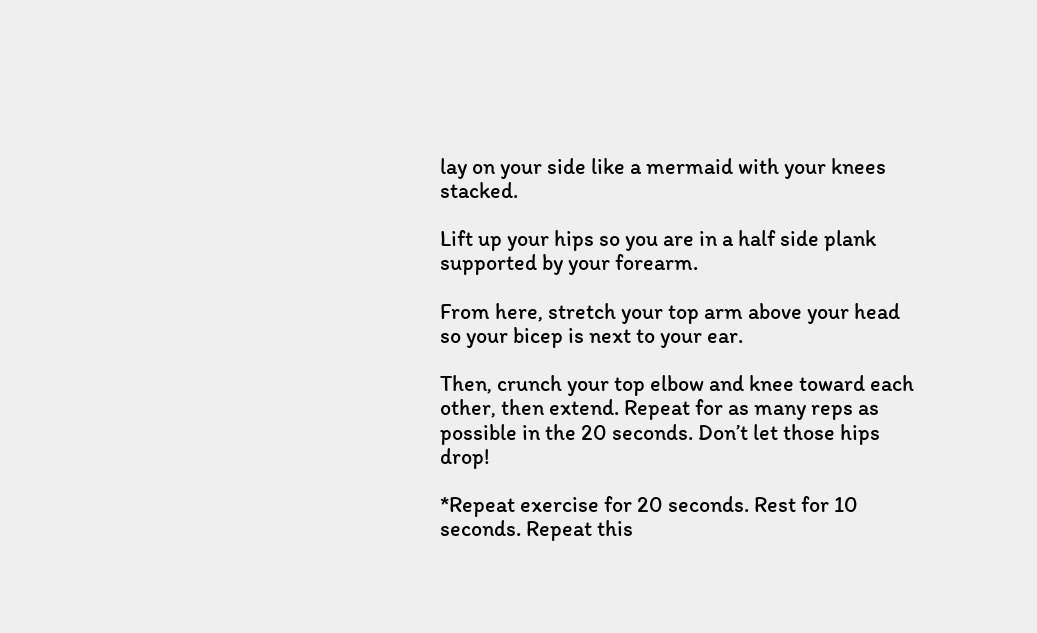lay on your side like a mermaid with your knees stacked.

Lift up your hips so you are in a half side plank supported by your forearm.

From here, stretch your top arm above your head so your bicep is next to your ear.

Then, crunch your top elbow and knee toward each other, then extend. Repeat for as many reps as possible in the 20 seconds. Don’t let those hips drop!

*Repeat exercise for 20 seconds. Rest for 10 seconds. Repeat this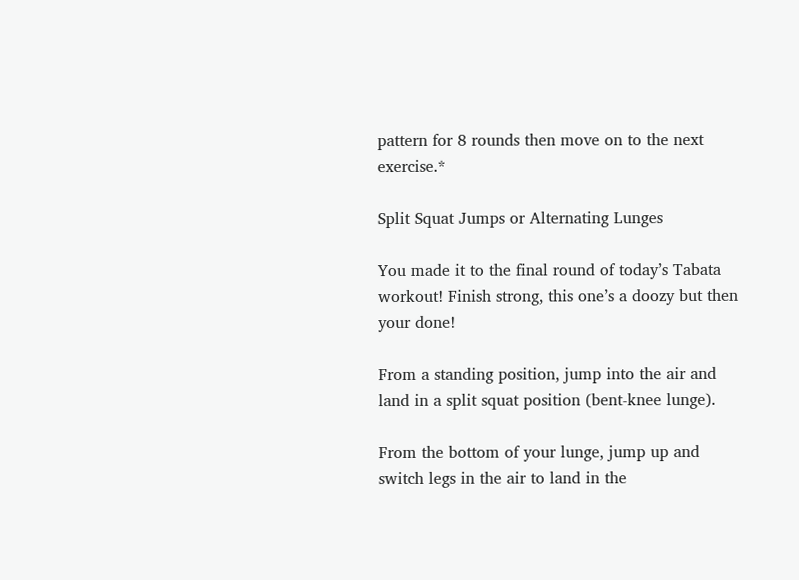pattern for 8 rounds then move on to the next exercise.*

Split Squat Jumps or Alternating Lunges

You made it to the final round of today’s Tabata workout! Finish strong, this one’s a doozy but then your done!

From a standing position, jump into the air and land in a split squat position (bent-knee lunge).

From the bottom of your lunge, jump up and switch legs in the air to land in the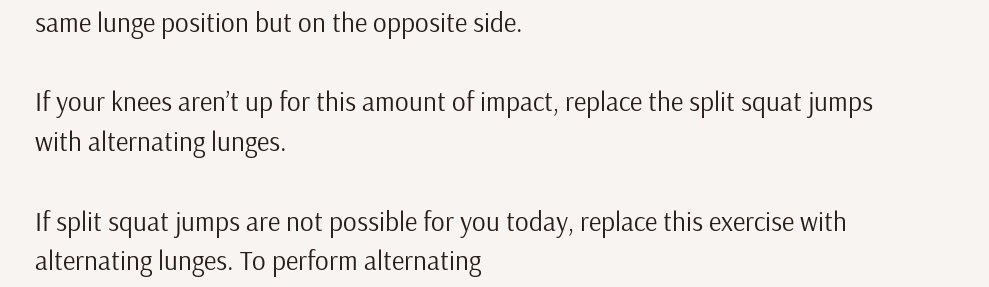same lunge position but on the opposite side.

If your knees aren’t up for this amount of impact, replace the split squat jumps with alternating lunges.

If split squat jumps are not possible for you today, replace this exercise with alternating lunges. To perform alternating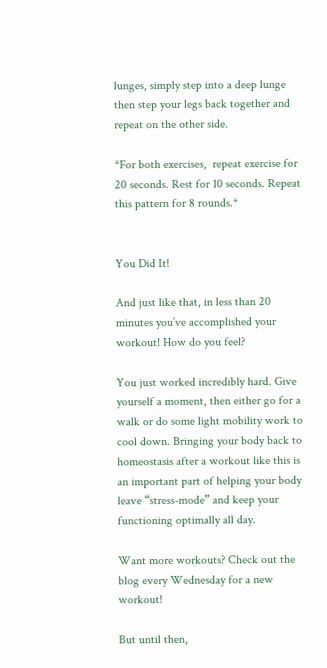lunges, simply step into a deep lunge then step your legs back together and repeat on the other side.

*For both exercises,  repeat exercise for 20 seconds. Rest for 10 seconds. Repeat this pattern for 8 rounds.*


You Did It!

And just like that, in less than 20 minutes you’ve accomplished your workout! How do you feel?

You just worked incredibly hard. Give yourself a moment, then either go for a walk or do some light mobility work to cool down. Bringing your body back to homeostasis after a workout like this is an important part of helping your body leave “stress-mode” and keep your functioning optimally all day.

Want more workouts? Check out the blog every Wednesday for a new workout!

But until then,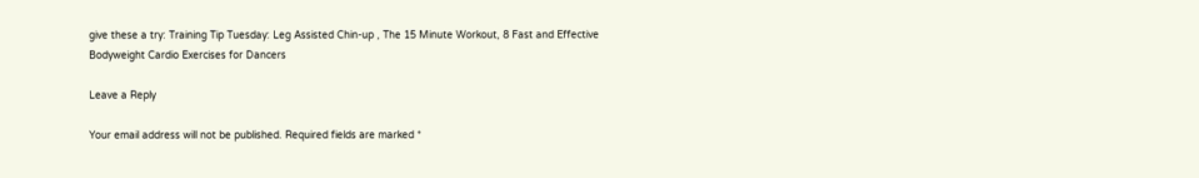give these a try: Training Tip Tuesday: Leg Assisted Chin-up , The 15 Minute Workout, 8 Fast and Effective Bodyweight Cardio Exercises for Dancers

Leave a Reply

Your email address will not be published. Required fields are marked *